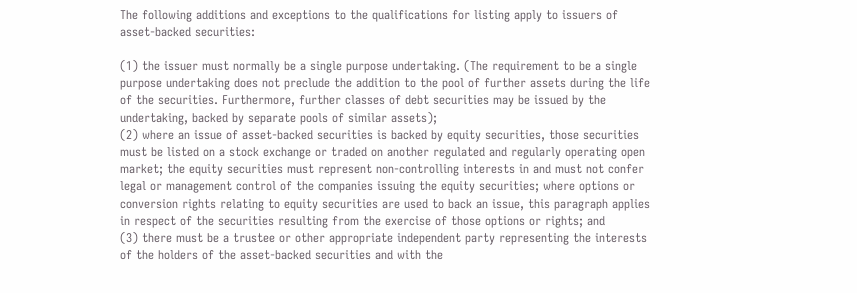The following additions and exceptions to the qualifications for listing apply to issuers of asset-backed securities:

(1) the issuer must normally be a single purpose undertaking. (The requirement to be a single purpose undertaking does not preclude the addition to the pool of further assets during the life of the securities. Furthermore, further classes of debt securities may be issued by the undertaking, backed by separate pools of similar assets);
(2) where an issue of asset-backed securities is backed by equity securities, those securities must be listed on a stock exchange or traded on another regulated and regularly operating open market; the equity securities must represent non-controlling interests in and must not confer legal or management control of the companies issuing the equity securities; where options or conversion rights relating to equity securities are used to back an issue, this paragraph applies in respect of the securities resulting from the exercise of those options or rights; and
(3) there must be a trustee or other appropriate independent party representing the interests of the holders of the asset-backed securities and with the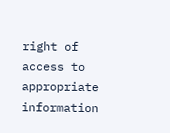right of access to appropriate information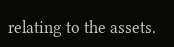relating to the assets.